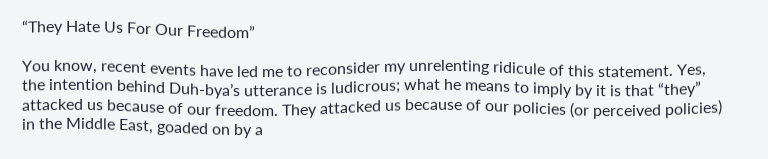“They Hate Us For Our Freedom”

You know, recent events have led me to reconsider my unrelenting ridicule of this statement. Yes, the intention behind Duh-bya’s utterance is ludicrous; what he means to imply by it is that “they” attacked us because of our freedom. They attacked us because of our policies (or perceived policies) in the Middle East, goaded on by a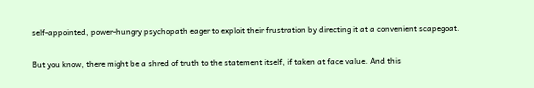self-appointed, power-hungry psychopath eager to exploit their frustration by directing it at a convenient scapegoat.

But you know, there might be a shred of truth to the statement itself, if taken at face value. And this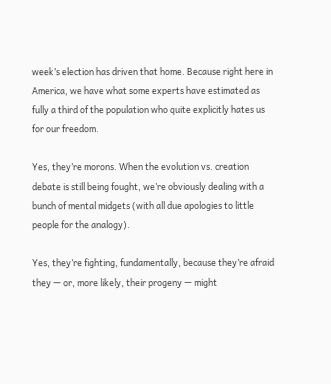week’s election has driven that home. Because right here in America, we have what some experts have estimated as fully a third of the population who quite explicitly hates us for our freedom.

Yes, they’re morons. When the evolution vs. creation debate is still being fought, we’re obviously dealing with a bunch of mental midgets (with all due apologies to little people for the analogy).

Yes, they’re fighting, fundamentally, because they’re afraid they — or, more likely, their progeny — might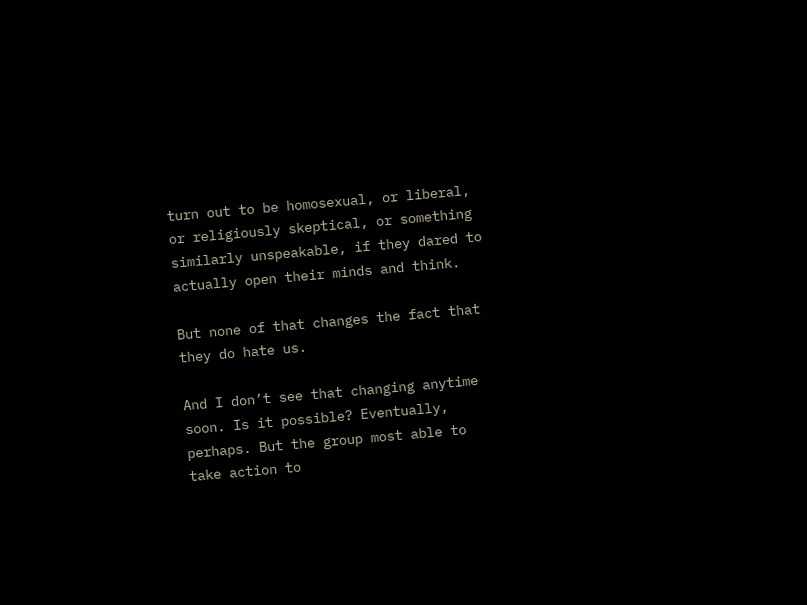turn out to be homosexual, or liberal, or religiously skeptical, or something similarly unspeakable, if they dared to actually open their minds and think.

But none of that changes the fact that they do hate us.

And I don’t see that changing anytime soon. Is it possible? Eventually, perhaps. But the group most able to take action to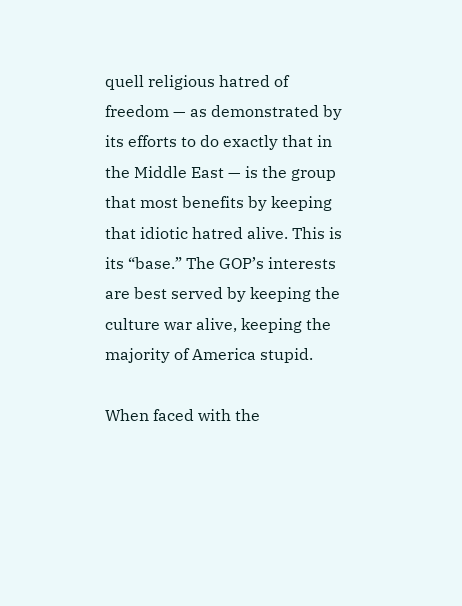quell religious hatred of freedom — as demonstrated by its efforts to do exactly that in the Middle East — is the group that most benefits by keeping that idiotic hatred alive. This is its “base.” The GOP’s interests are best served by keeping the culture war alive, keeping the majority of America stupid.

When faced with the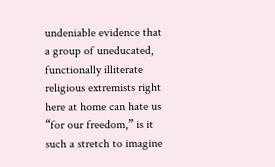undeniable evidence that a group of uneducated, functionally illiterate religious extremists right here at home can hate us “for our freedom,” is it such a stretch to imagine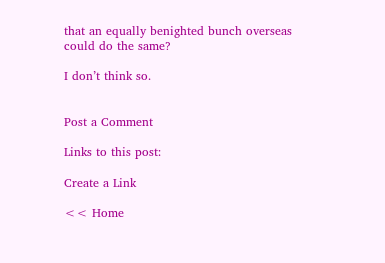that an equally benighted bunch overseas could do the same?

I don’t think so.


Post a Comment

Links to this post:

Create a Link

<< Home